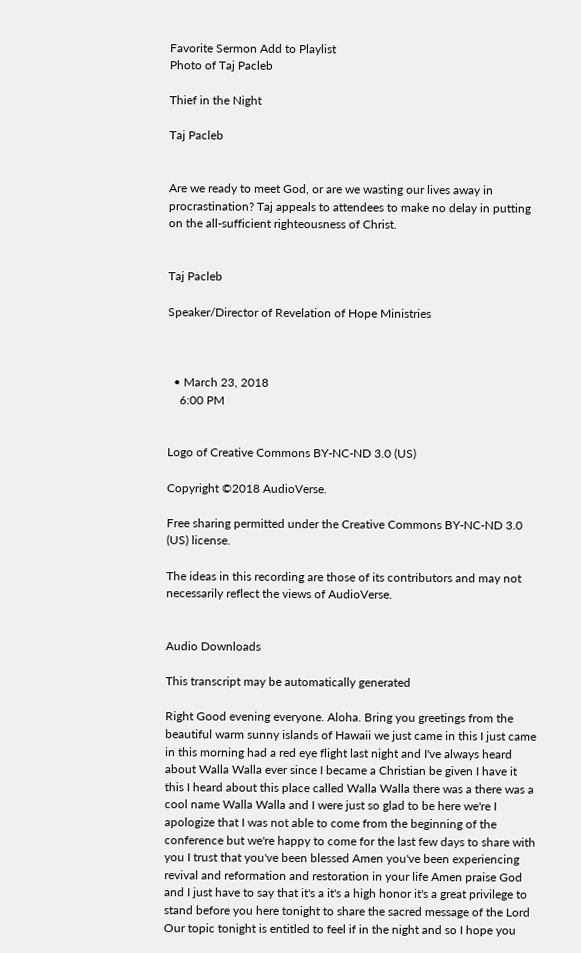Favorite Sermon Add to Playlist
Photo of Taj Pacleb

Thief in the Night

Taj Pacleb


Are we ready to meet God, or are we wasting our lives away in procrastination? Taj appeals to attendees to make no delay in putting on the all-sufficient righteousness of Christ.


Taj Pacleb

Speaker/Director of Revelation of Hope Ministries



  • March 23, 2018
    6:00 PM


Logo of Creative Commons BY-NC-ND 3.0 (US)

Copyright ©2018 AudioVerse.

Free sharing permitted under the Creative Commons BY-NC-ND 3.0 (US) license.

The ideas in this recording are those of its contributors and may not necessarily reflect the views of AudioVerse.


Audio Downloads

This transcript may be automatically generated

Right Good evening everyone. Aloha. Bring you greetings from the beautiful warm sunny islands of Hawaii we just came in this I just came in this morning had a red eye flight last night and I've always heard about Walla Walla ever since I became a Christian be given I have it this I heard about this place called Walla Walla there was a there was a cool name Walla Walla and I were just so glad to be here we're I apologize that I was not able to come from the beginning of the conference but we're happy to come for the last few days to share with you I trust that you've been blessed Amen you've been experiencing revival and reformation and restoration in your life Amen praise God and I just have to say that it's a it's a high honor it's a great privilege to stand before you here tonight to share the sacred message of the Lord Our topic tonight is entitled to feel if in the night and so I hope you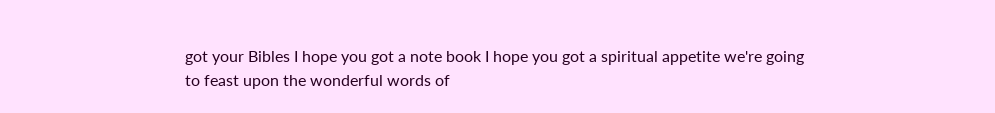got your Bibles I hope you got a note book I hope you got a spiritual appetite we're going to feast upon the wonderful words of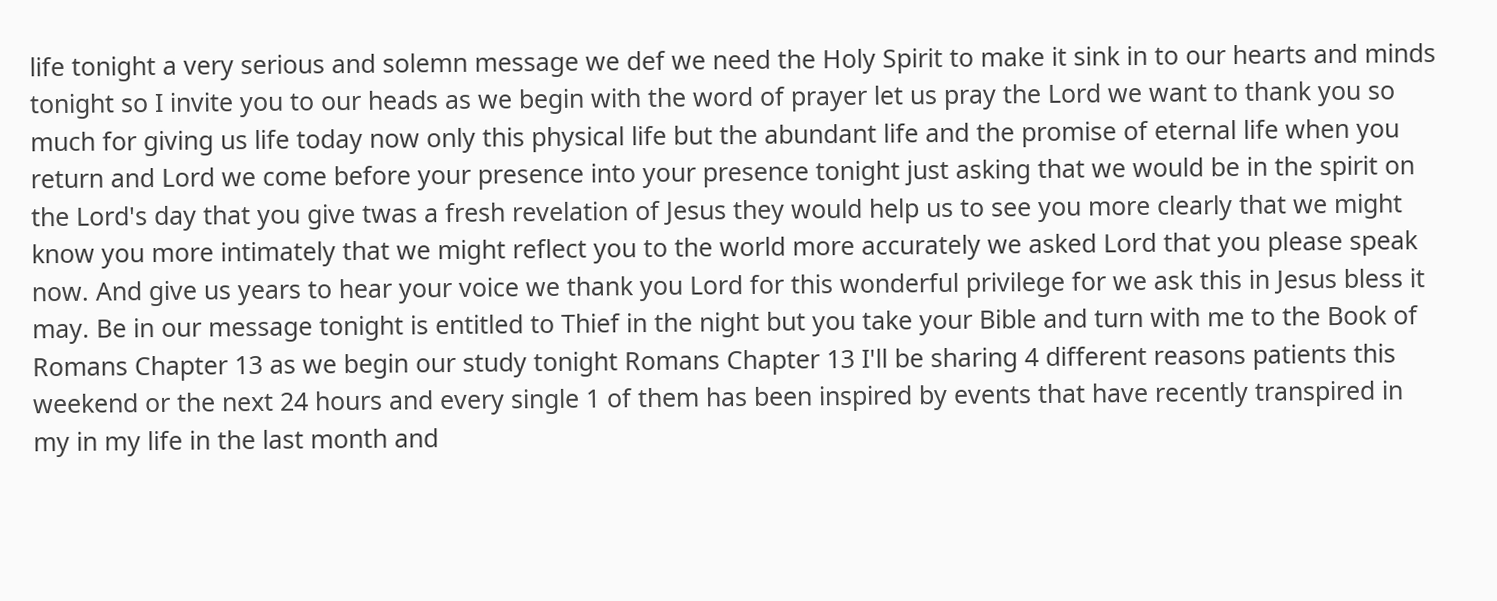life tonight a very serious and solemn message we def we need the Holy Spirit to make it sink in to our hearts and minds tonight so I invite you to our heads as we begin with the word of prayer let us pray the Lord we want to thank you so much for giving us life today now only this physical life but the abundant life and the promise of eternal life when you return and Lord we come before your presence into your presence tonight just asking that we would be in the spirit on the Lord's day that you give twas a fresh revelation of Jesus they would help us to see you more clearly that we might know you more intimately that we might reflect you to the world more accurately we asked Lord that you please speak now. And give us years to hear your voice we thank you Lord for this wonderful privilege for we ask this in Jesus bless it may. Be in our message tonight is entitled to Thief in the night but you take your Bible and turn with me to the Book of Romans Chapter 13 as we begin our study tonight Romans Chapter 13 I'll be sharing 4 different reasons patients this weekend or the next 24 hours and every single 1 of them has been inspired by events that have recently transpired in my in my life in the last month and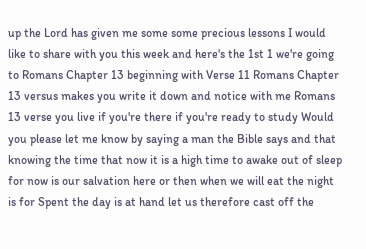up the Lord has given me some some precious lessons I would like to share with you this week and here's the 1st 1 we're going to Romans Chapter 13 beginning with Verse 11 Romans Chapter 13 versus makes you write it down and notice with me Romans 13 verse you live if you're there if you're ready to study Would you please let me know by saying a man the Bible says and that knowing the time that now it is a high time to awake out of sleep for now is our salvation here or then when we will eat the night is for Spent the day is at hand let us therefore cast off the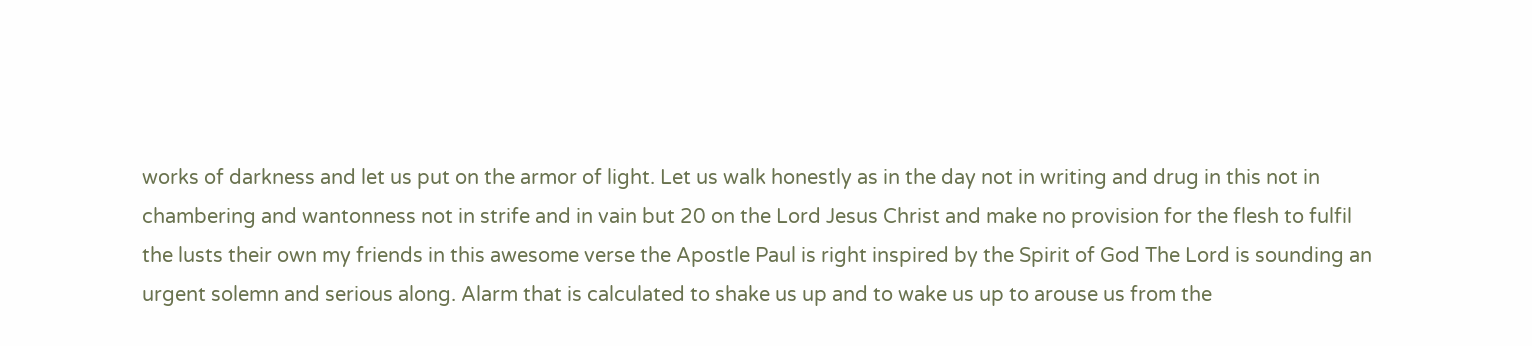works of darkness and let us put on the armor of light. Let us walk honestly as in the day not in writing and drug in this not in chambering and wantonness not in strife and in vain but 20 on the Lord Jesus Christ and make no provision for the flesh to fulfil the lusts their own my friends in this awesome verse the Apostle Paul is right inspired by the Spirit of God The Lord is sounding an urgent solemn and serious along. Alarm that is calculated to shake us up and to wake us up to arouse us from the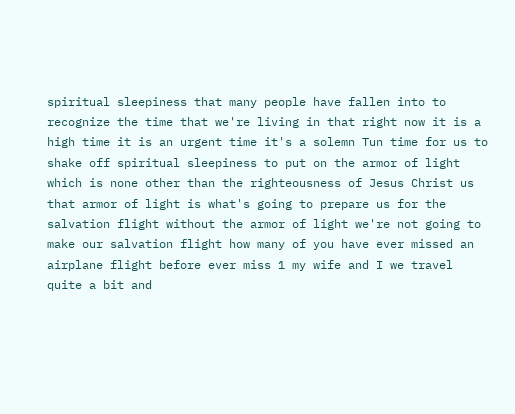spiritual sleepiness that many people have fallen into to recognize the time that we're living in that right now it is a high time it is an urgent time it's a solemn Tun time for us to shake off spiritual sleepiness to put on the armor of light which is none other than the righteousness of Jesus Christ us that armor of light is what's going to prepare us for the salvation flight without the armor of light we're not going to make our salvation flight how many of you have ever missed an airplane flight before ever miss 1 my wife and I we travel quite a bit and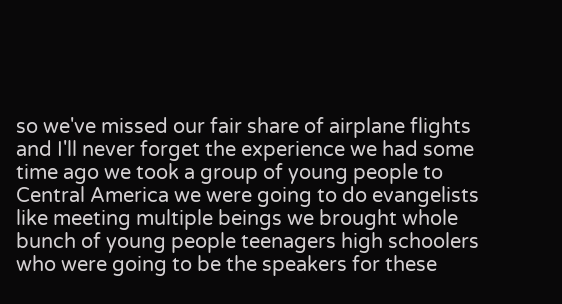so we've missed our fair share of airplane flights and I'll never forget the experience we had some time ago we took a group of young people to Central America we were going to do evangelists like meeting multiple beings we brought whole bunch of young people teenagers high schoolers who were going to be the speakers for these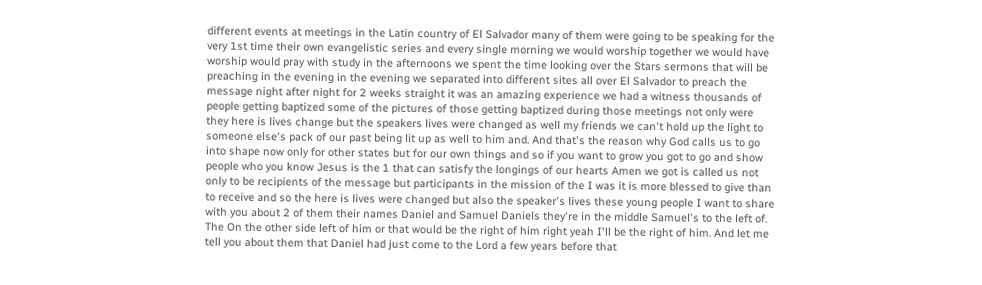different events at meetings in the Latin country of El Salvador many of them were going to be speaking for the very 1st time their own evangelistic series and every single morning we would worship together we would have worship would pray with study in the afternoons we spent the time looking over the Stars sermons that will be preaching in the evening in the evening we separated into different sites all over El Salvador to preach the message night after night for 2 weeks straight it was an amazing experience we had a witness thousands of people getting baptized some of the pictures of those getting baptized during those meetings not only were they here is lives change but the speakers lives were changed as well my friends we can't hold up the light to someone else's pack of our past being lit up as well to him and. And that's the reason why God calls us to go into shape now only for other states but for our own things and so if you want to grow you got to go and show people who you know Jesus is the 1 that can satisfy the longings of our hearts Amen we got is called us not only to be recipients of the message but participants in the mission of the I was it is more blessed to give than to receive and so the here is lives were changed but also the speaker's lives these young people I want to share with you about 2 of them their names Daniel and Samuel Daniels they're in the middle Samuel's to the left of. The On the other side left of him or that would be the right of him right yeah I'll be the right of him. And let me tell you about them that Daniel had just come to the Lord a few years before that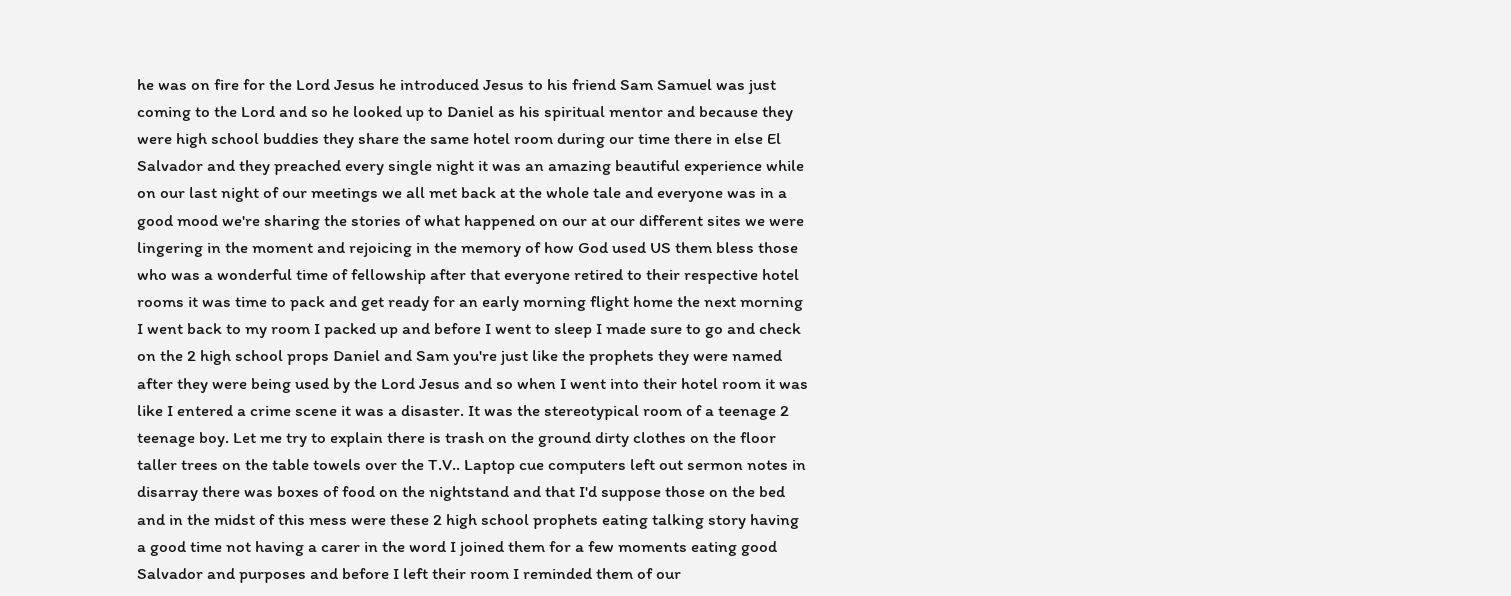he was on fire for the Lord Jesus he introduced Jesus to his friend Sam Samuel was just coming to the Lord and so he looked up to Daniel as his spiritual mentor and because they were high school buddies they share the same hotel room during our time there in else El Salvador and they preached every single night it was an amazing beautiful experience while on our last night of our meetings we all met back at the whole tale and everyone was in a good mood we're sharing the stories of what happened on our at our different sites we were lingering in the moment and rejoicing in the memory of how God used US them bless those who was a wonderful time of fellowship after that everyone retired to their respective hotel rooms it was time to pack and get ready for an early morning flight home the next morning I went back to my room I packed up and before I went to sleep I made sure to go and check on the 2 high school props Daniel and Sam you're just like the prophets they were named after they were being used by the Lord Jesus and so when I went into their hotel room it was like I entered a crime scene it was a disaster. It was the stereotypical room of a teenage 2 teenage boy. Let me try to explain there is trash on the ground dirty clothes on the floor taller trees on the table towels over the T.V.. Laptop cue computers left out sermon notes in disarray there was boxes of food on the nightstand and that I'd suppose those on the bed and in the midst of this mess were these 2 high school prophets eating talking story having a good time not having a carer in the word I joined them for a few moments eating good Salvador and purposes and before I left their room I reminded them of our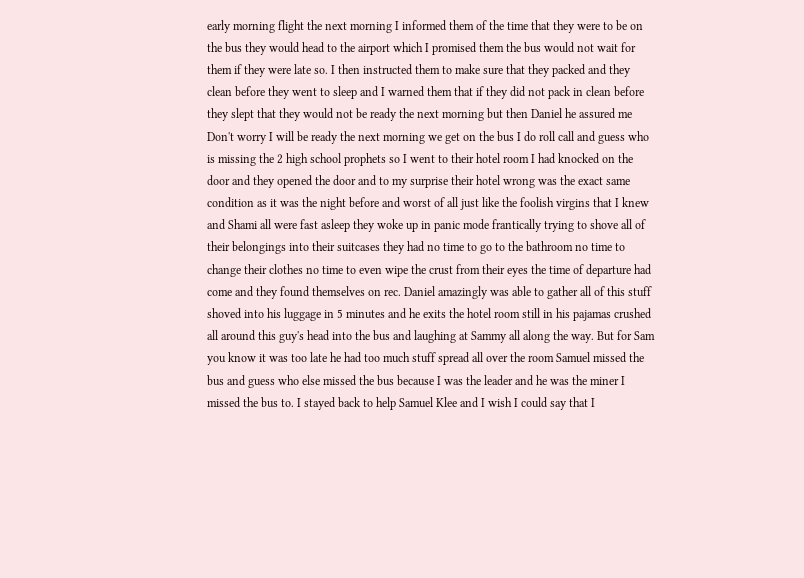early morning flight the next morning I informed them of the time that they were to be on the bus they would head to the airport which I promised them the bus would not wait for them if they were late so. I then instructed them to make sure that they packed and they clean before they went to sleep and I warned them that if they did not pack in clean before they slept that they would not be ready the next morning but then Daniel he assured me Don't worry I will be ready the next morning we get on the bus I do roll call and guess who is missing the 2 high school prophets so I went to their hotel room I had knocked on the door and they opened the door and to my surprise their hotel wrong was the exact same condition as it was the night before and worst of all just like the foolish virgins that I knew and Shami all were fast asleep they woke up in panic mode frantically trying to shove all of their belongings into their suitcases they had no time to go to the bathroom no time to change their clothes no time to even wipe the crust from their eyes the time of departure had come and they found themselves on rec. Daniel amazingly was able to gather all of this stuff shoved into his luggage in 5 minutes and he exits the hotel room still in his pajamas crushed all around this guy's head into the bus and laughing at Sammy all along the way. But for Sam you know it was too late he had too much stuff spread all over the room Samuel missed the bus and guess who else missed the bus because I was the leader and he was the miner I missed the bus to. I stayed back to help Samuel Klee and I wish I could say that I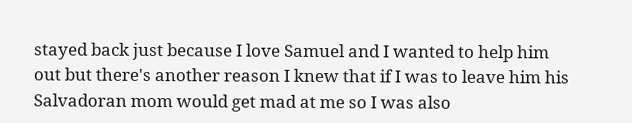stayed back just because I love Samuel and I wanted to help him out but there's another reason I knew that if I was to leave him his Salvadoran mom would get mad at me so I was also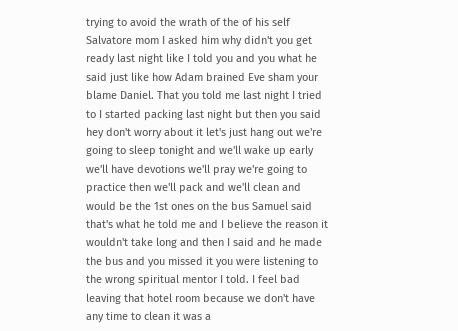trying to avoid the wrath of the of his self Salvatore mom I asked him why didn't you get ready last night like I told you and you what he said just like how Adam brained Eve sham your blame Daniel. That you told me last night I tried to I started packing last night but then you said hey don't worry about it let's just hang out we're going to sleep tonight and we'll wake up early we'll have devotions we'll pray we're going to practice then we'll pack and we'll clean and would be the 1st ones on the bus Samuel said that's what he told me and I believe the reason it wouldn't take long and then I said and he made the bus and you missed it you were listening to the wrong spiritual mentor I told. I feel bad leaving that hotel room because we don't have any time to clean it was a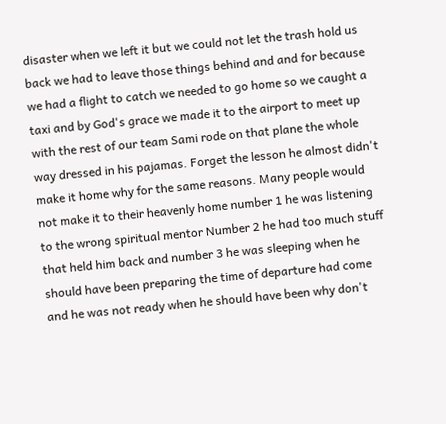disaster when we left it but we could not let the trash hold us back we had to leave those things behind and and for because we had a flight to catch we needed to go home so we caught a taxi and by God's grace we made it to the airport to meet up with the rest of our team Sami rode on that plane the whole way dressed in his pajamas. Forget the lesson he almost didn't make it home why for the same reasons. Many people would not make it to their heavenly home number 1 he was listening to the wrong spiritual mentor Number 2 he had too much stuff that held him back and number 3 he was sleeping when he should have been preparing the time of departure had come and he was not ready when he should have been why don't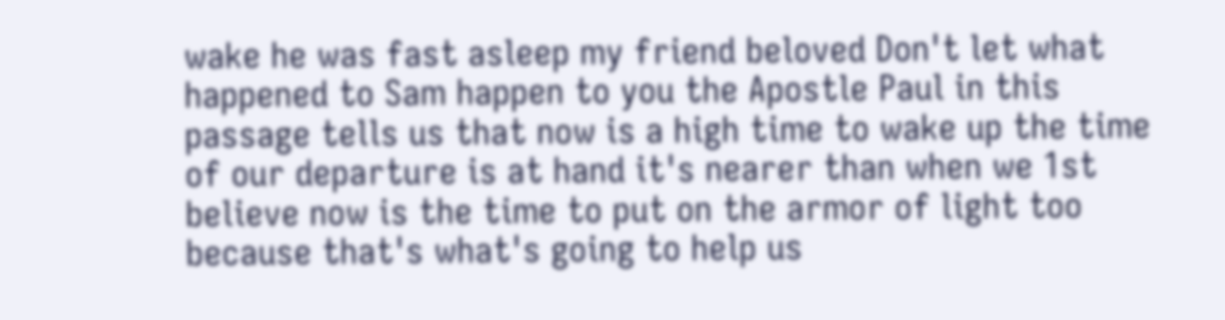wake he was fast asleep my friend beloved Don't let what happened to Sam happen to you the Apostle Paul in this passage tells us that now is a high time to wake up the time of our departure is at hand it's nearer than when we 1st believe now is the time to put on the armor of light too because that's what's going to help us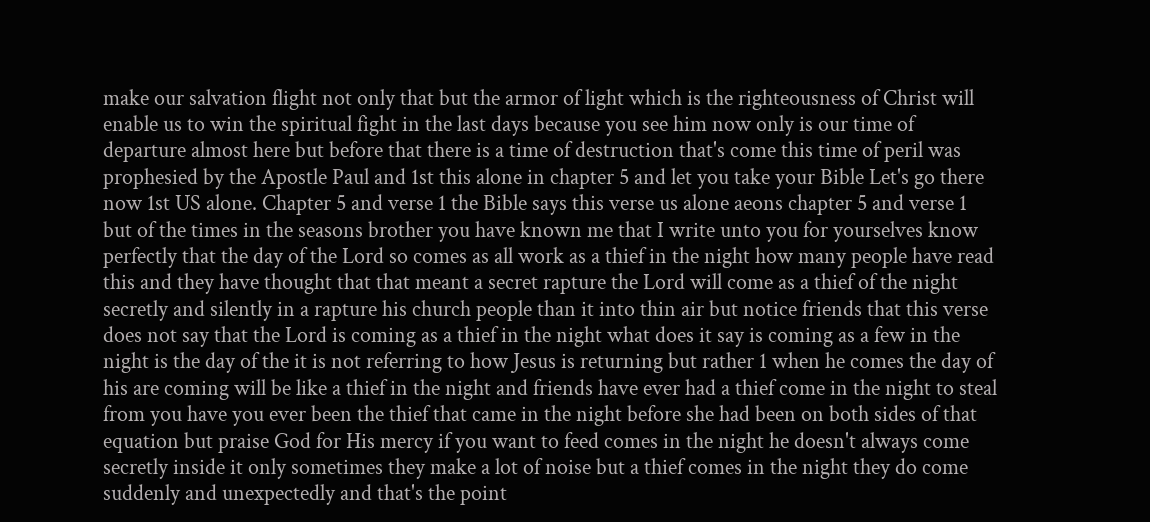make our salvation flight not only that but the armor of light which is the righteousness of Christ will enable us to win the spiritual fight in the last days because you see him now only is our time of departure almost here but before that there is a time of destruction that's come this time of peril was prophesied by the Apostle Paul and 1st this alone in chapter 5 and let you take your Bible Let's go there now 1st US alone. Chapter 5 and verse 1 the Bible says this verse us alone aeons chapter 5 and verse 1 but of the times in the seasons brother you have known me that I write unto you for yourselves know perfectly that the day of the Lord so comes as all work as a thief in the night how many people have read this and they have thought that that meant a secret rapture the Lord will come as a thief of the night secretly and silently in a rapture his church people than it into thin air but notice friends that this verse does not say that the Lord is coming as a thief in the night what does it say is coming as a few in the night is the day of the it is not referring to how Jesus is returning but rather 1 when he comes the day of his are coming will be like a thief in the night and friends have ever had a thief come in the night to steal from you have you ever been the thief that came in the night before she had been on both sides of that equation but praise God for His mercy if you want to feed comes in the night he doesn't always come secretly inside it only sometimes they make a lot of noise but a thief comes in the night they do come suddenly and unexpectedly and that's the point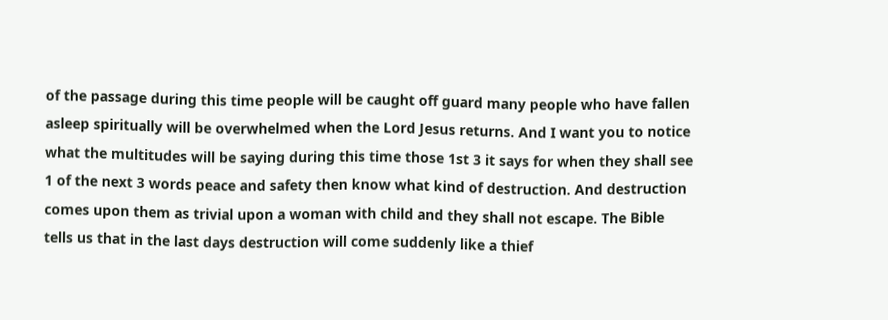of the passage during this time people will be caught off guard many people who have fallen asleep spiritually will be overwhelmed when the Lord Jesus returns. And I want you to notice what the multitudes will be saying during this time those 1st 3 it says for when they shall see 1 of the next 3 words peace and safety then know what kind of destruction. And destruction comes upon them as trivial upon a woman with child and they shall not escape. The Bible tells us that in the last days destruction will come suddenly like a thief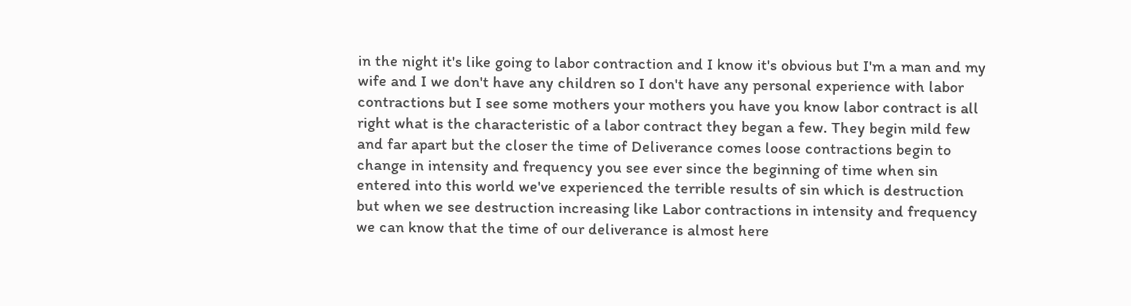in the night it's like going to labor contraction and I know it's obvious but I'm a man and my wife and I we don't have any children so I don't have any personal experience with labor contractions but I see some mothers your mothers you have you know labor contract is all right what is the characteristic of a labor contract they began a few. They begin mild few and far apart but the closer the time of Deliverance comes loose contractions begin to change in intensity and frequency you see ever since the beginning of time when sin entered into this world we've experienced the terrible results of sin which is destruction but when we see destruction increasing like Labor contractions in intensity and frequency we can know that the time of our deliverance is almost here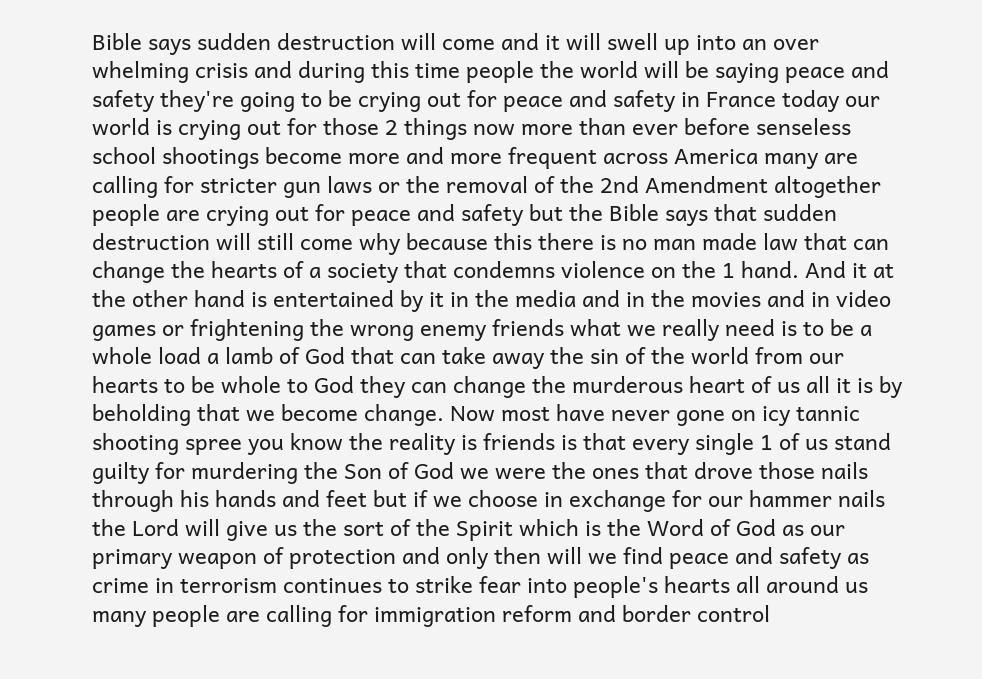Bible says sudden destruction will come and it will swell up into an over whelming crisis and during this time people the world will be saying peace and safety they're going to be crying out for peace and safety in France today our world is crying out for those 2 things now more than ever before senseless school shootings become more and more frequent across America many are calling for stricter gun laws or the removal of the 2nd Amendment altogether people are crying out for peace and safety but the Bible says that sudden destruction will still come why because this there is no man made law that can change the hearts of a society that condemns violence on the 1 hand. And it at the other hand is entertained by it in the media and in the movies and in video games or frightening the wrong enemy friends what we really need is to be a whole load a lamb of God that can take away the sin of the world from our hearts to be whole to God they can change the murderous heart of us all it is by beholding that we become change. Now most have never gone on icy tannic shooting spree you know the reality is friends is that every single 1 of us stand guilty for murdering the Son of God we were the ones that drove those nails through his hands and feet but if we choose in exchange for our hammer nails the Lord will give us the sort of the Spirit which is the Word of God as our primary weapon of protection and only then will we find peace and safety as crime in terrorism continues to strike fear into people's hearts all around us many people are calling for immigration reform and border control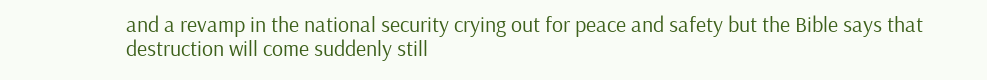and a revamp in the national security crying out for peace and safety but the Bible says that destruction will come suddenly still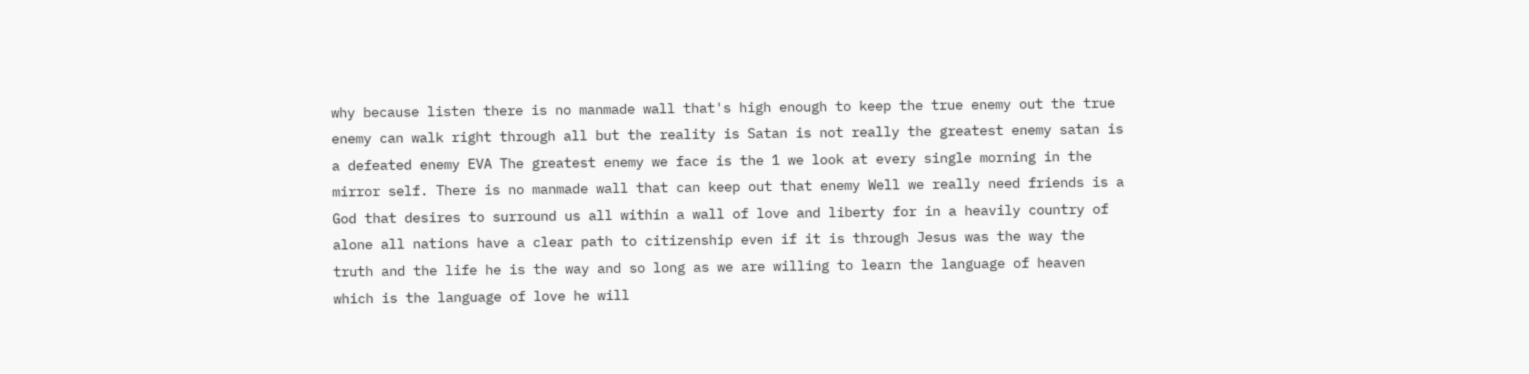why because listen there is no manmade wall that's high enough to keep the true enemy out the true enemy can walk right through all but the reality is Satan is not really the greatest enemy satan is a defeated enemy EVA The greatest enemy we face is the 1 we look at every single morning in the mirror self. There is no manmade wall that can keep out that enemy Well we really need friends is a God that desires to surround us all within a wall of love and liberty for in a heavily country of alone all nations have a clear path to citizenship even if it is through Jesus was the way the truth and the life he is the way and so long as we are willing to learn the language of heaven which is the language of love he will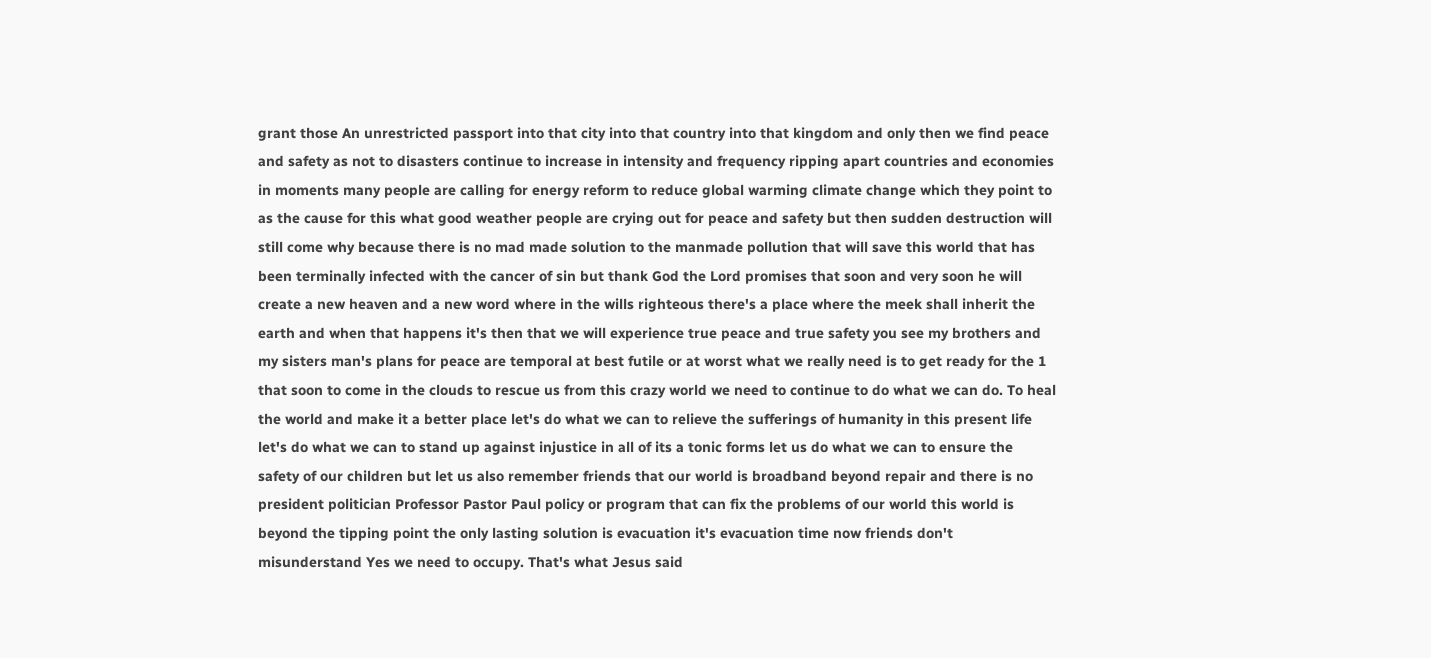grant those An unrestricted passport into that city into that country into that kingdom and only then we find peace and safety as not to disasters continue to increase in intensity and frequency ripping apart countries and economies in moments many people are calling for energy reform to reduce global warming climate change which they point to as the cause for this what good weather people are crying out for peace and safety but then sudden destruction will still come why because there is no mad made solution to the manmade pollution that will save this world that has been terminally infected with the cancer of sin but thank God the Lord promises that soon and very soon he will create a new heaven and a new word where in the wills righteous there's a place where the meek shall inherit the earth and when that happens it's then that we will experience true peace and true safety you see my brothers and my sisters man's plans for peace are temporal at best futile or at worst what we really need is to get ready for the 1 that soon to come in the clouds to rescue us from this crazy world we need to continue to do what we can do. To heal the world and make it a better place let's do what we can to relieve the sufferings of humanity in this present life let's do what we can to stand up against injustice in all of its a tonic forms let us do what we can to ensure the safety of our children but let us also remember friends that our world is broadband beyond repair and there is no president politician Professor Pastor Paul policy or program that can fix the problems of our world this world is beyond the tipping point the only lasting solution is evacuation it's evacuation time now friends don't misunderstand Yes we need to occupy. That's what Jesus said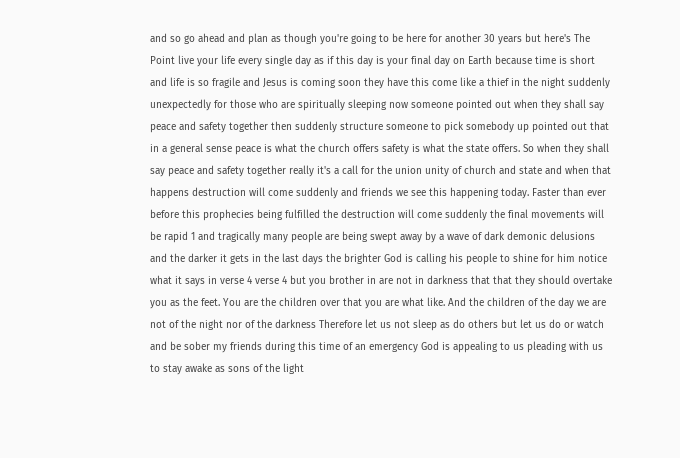and so go ahead and plan as though you're going to be here for another 30 years but here's The Point live your life every single day as if this day is your final day on Earth because time is short and life is so fragile and Jesus is coming soon they have this come like a thief in the night suddenly unexpectedly for those who are spiritually sleeping now someone pointed out when they shall say peace and safety together then suddenly structure someone to pick somebody up pointed out that in a general sense peace is what the church offers safety is what the state offers. So when they shall say peace and safety together really it's a call for the union unity of church and state and when that happens destruction will come suddenly and friends we see this happening today. Faster than ever before this prophecies being fulfilled the destruction will come suddenly the final movements will be rapid 1 and tragically many people are being swept away by a wave of dark demonic delusions and the darker it gets in the last days the brighter God is calling his people to shine for him notice what it says in verse 4 verse 4 but you brother in are not in darkness that that they should overtake you as the feet. You are the children over that you are what like. And the children of the day we are not of the night nor of the darkness Therefore let us not sleep as do others but let us do or watch and be sober my friends during this time of an emergency God is appealing to us pleading with us to stay awake as sons of the light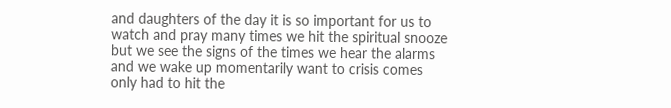and daughters of the day it is so important for us to watch and pray many times we hit the spiritual snooze but we see the signs of the times we hear the alarms and we wake up momentarily want to crisis comes only had to hit the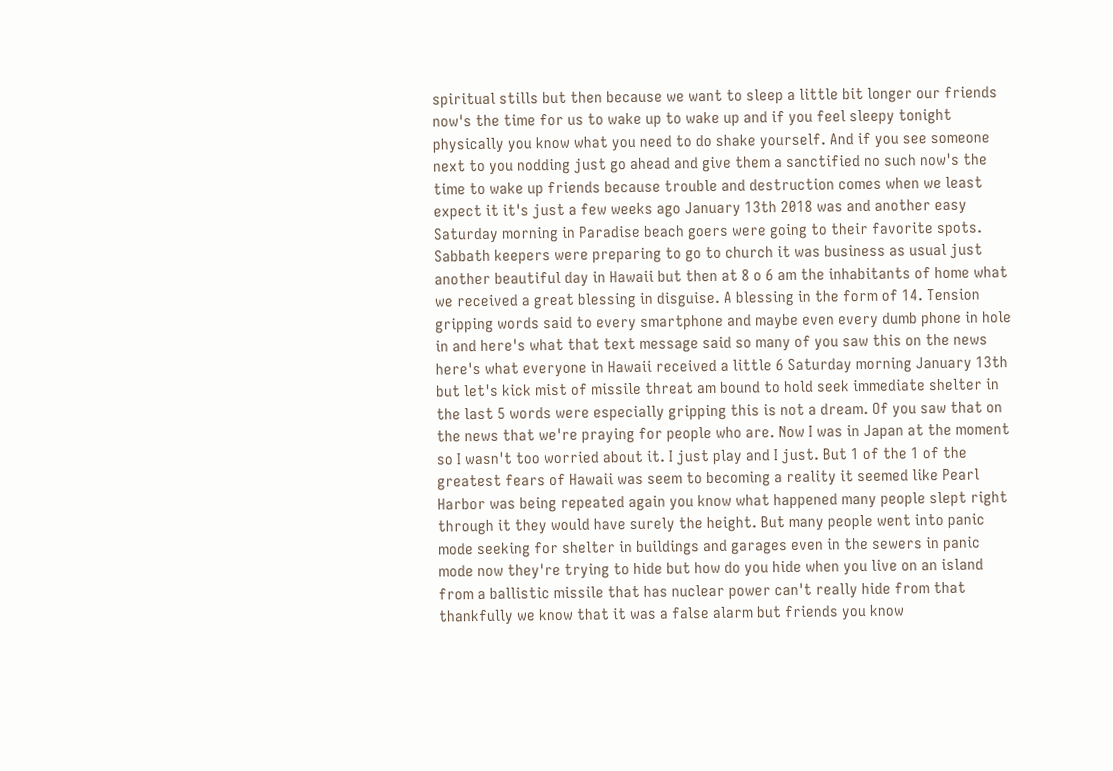spiritual stills but then because we want to sleep a little bit longer our friends now's the time for us to wake up to wake up and if you feel sleepy tonight physically you know what you need to do shake yourself. And if you see someone next to you nodding just go ahead and give them a sanctified no such now's the time to wake up friends because trouble and destruction comes when we least expect it it's just a few weeks ago January 13th 2018 was and another easy Saturday morning in Paradise beach goers were going to their favorite spots. Sabbath keepers were preparing to go to church it was business as usual just another beautiful day in Hawaii but then at 8 o 6 am the inhabitants of home what we received a great blessing in disguise. A blessing in the form of 14. Tension gripping words said to every smartphone and maybe even every dumb phone in hole in and here's what that text message said so many of you saw this on the news here's what everyone in Hawaii received a little 6 Saturday morning January 13th but let's kick mist of missile threat am bound to hold seek immediate shelter in the last 5 words were especially gripping this is not a dream. Of you saw that on the news that we're praying for people who are. Now I was in Japan at the moment so I wasn't too worried about it. I just play and I just. But 1 of the 1 of the greatest fears of Hawaii was seem to becoming a reality it seemed like Pearl Harbor was being repeated again you know what happened many people slept right through it they would have surely the height. But many people went into panic mode seeking for shelter in buildings and garages even in the sewers in panic mode now they're trying to hide but how do you hide when you live on an island from a ballistic missile that has nuclear power can't really hide from that thankfully we know that it was a false alarm but friends you know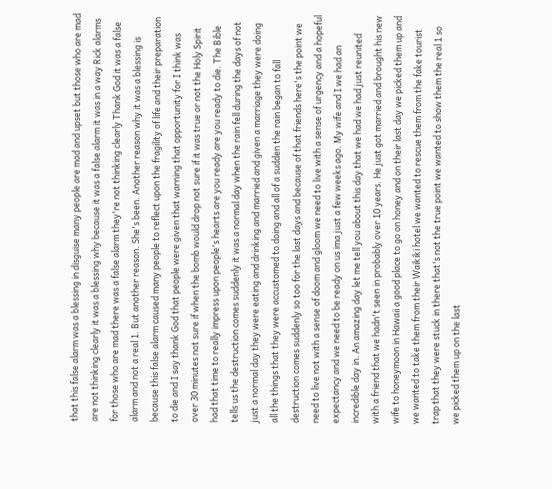that this false alarm was a blessing in disguise many people are mad and upset but those who are mad are not thinking clearly it was a blessing why because it was a false alarm it was in a way Rick alarms for those who are mad there was a false alarm they're not thinking clearly Thank God it was a false alarm and not a real 1. But another reason. She's been. Another reason why it was a blessing is because this false alarm caused many people to reflect upon the fragility of life and their preparation to die and I say thank God that people were given that warning that opportunity for I think was over 30 minutes not sure if when the bomb would drop not sure if it was true or not the Holy Spirit had that time to really impress upon people's hearts are you ready are you ready to die. The Bible tells us the destruction comes suddenly it was a normal day when the rain fell during the days of not just a normal day they were eating and drinking and married and given a marriage they were doing all the things that they were accustomed to doing and all of a sudden the rain began to fall destruction comes suddenly so too for the last days and because of that friends here's the point we need to live not with a sense of doom and gloom we need to live with a sense of urgency and a hopeful expectancy and we need to be ready on us ima just a few weeks ago. My wife and I we had an incredible day in. An amazing day let me tell you about this day that we had we had just reunited with a friend that we hadn't seen in probably over 10 years. He just got married and brought his new wife to honeymoon in Hawaii a good place to go on honey and on their last day we picked them up and we wanted to take them from their Waikiki hotel we wanted to rescue them from the fake tourist trap that they were stuck in there that's not the true point we wanted to show them the real 1 so we picked them up on the last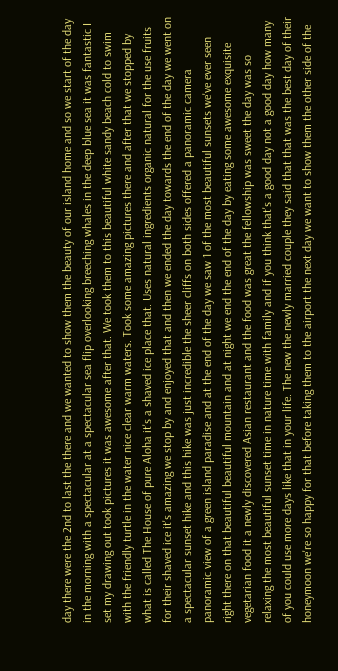day there were the 2nd to last the there and we wanted to show them the beauty of our island home and so we start of the day in the morning with a spectacular at a spectacular sea flip overlooking breeching whales in the deep blue sea it was fantastic I set my drawing out took pictures it was awesome after that. We took them to this beautiful white sandy beach cold to swim with the friendly turtle in the water nice clear warm waters. Took some amazing pictures there and after that we stopped by what is called The House of pure Aloha it's a shaved ice place that. Uses natural ingredients organic natural for the use fruits for their shaved ice it's amazing we stop by and enjoyed that and then we ended the day towards the end of the day we went on a spectacular sunset hike and this hike was just incredible the sheer cliffs on both sides offered a panoramic camera panoramic view of a green island paradise and at the end of the day we saw 1 of the most beautiful sunsets we've ever seen right there on that beautiful beautiful mountain and at night we end the end of the day by eating some awesome exquisite vegetarian food it a newly discovered Asian restaurant and the food was great the fellowship was sweet the day was so relaxing the most beautiful sunset time in nature time with family and if you think that's a good day not a good day how many of you could use more days like that in your life. The new the newly married couple they said that that was the best day of their honeymoon we're so happy for that before taking them to the airport the next day we want to show them the other side of the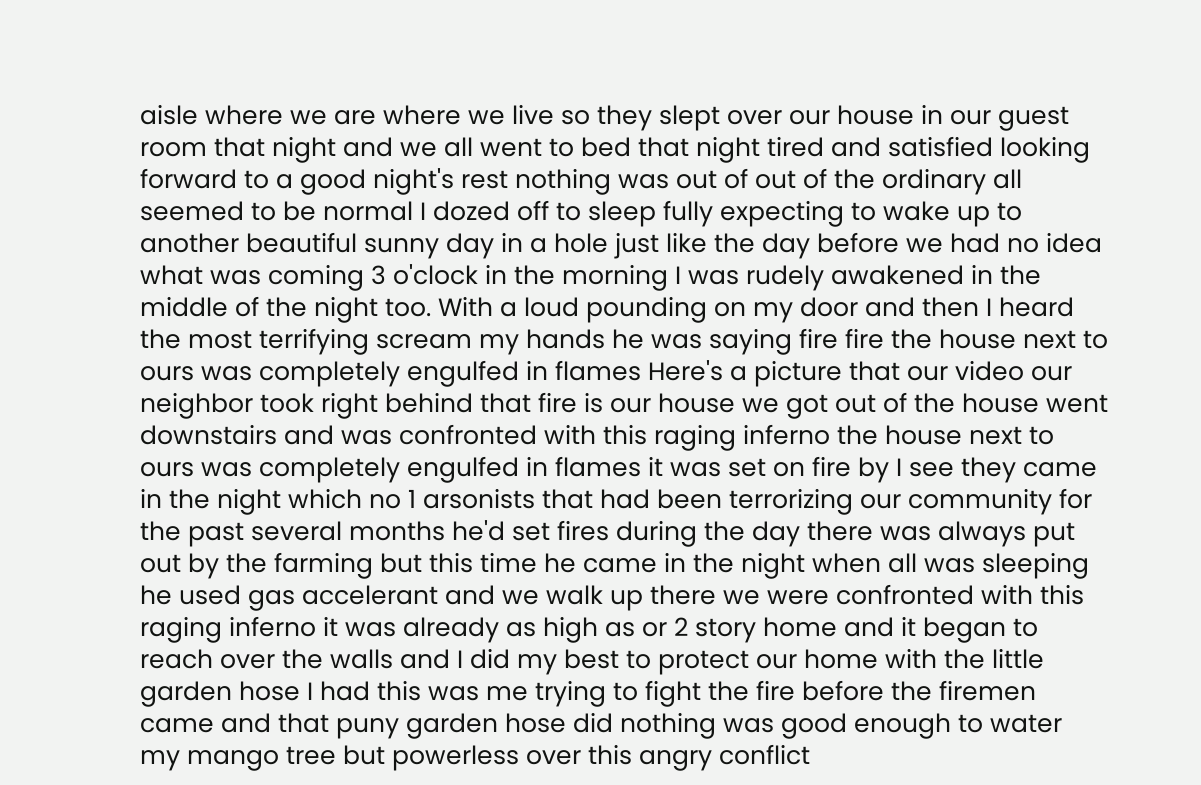aisle where we are where we live so they slept over our house in our guest room that night and we all went to bed that night tired and satisfied looking forward to a good night's rest nothing was out of out of the ordinary all seemed to be normal I dozed off to sleep fully expecting to wake up to another beautiful sunny day in a hole just like the day before we had no idea what was coming 3 o'clock in the morning I was rudely awakened in the middle of the night too. With a loud pounding on my door and then I heard the most terrifying scream my hands he was saying fire fire the house next to ours was completely engulfed in flames Here's a picture that our video our neighbor took right behind that fire is our house we got out of the house went downstairs and was confronted with this raging inferno the house next to ours was completely engulfed in flames it was set on fire by I see they came in the night which no 1 arsonists that had been terrorizing our community for the past several months he'd set fires during the day there was always put out by the farming but this time he came in the night when all was sleeping he used gas accelerant and we walk up there we were confronted with this raging inferno it was already as high as or 2 story home and it began to reach over the walls and I did my best to protect our home with the little garden hose I had this was me trying to fight the fire before the firemen came and that puny garden hose did nothing was good enough to water my mango tree but powerless over this angry conflict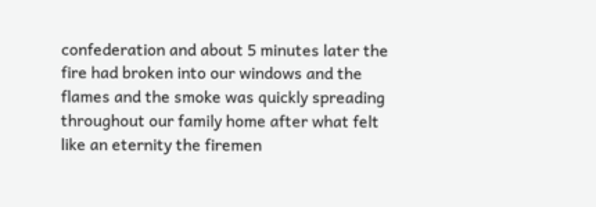confederation and about 5 minutes later the fire had broken into our windows and the flames and the smoke was quickly spreading throughout our family home after what felt like an eternity the firemen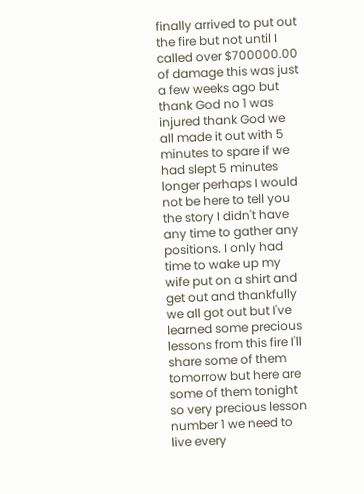finally arrived to put out the fire but not until I called over $700000.00 of damage this was just a few weeks ago but thank God no 1 was injured thank God we all made it out with 5 minutes to spare if we had slept 5 minutes longer perhaps I would not be here to tell you the story I didn't have any time to gather any positions. I only had time to wake up my wife put on a shirt and get out and thankfully we all got out but I've learned some precious lessons from this fire I'll share some of them tomorrow but here are some of them tonight so very precious lesson number 1 we need to live every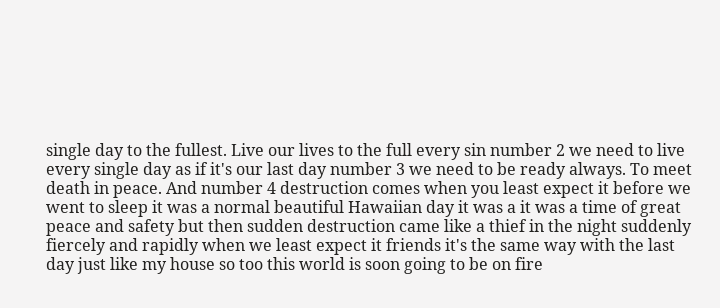single day to the fullest. Live our lives to the full every sin number 2 we need to live every single day as if it's our last day number 3 we need to be ready always. To meet death in peace. And number 4 destruction comes when you least expect it before we went to sleep it was a normal beautiful Hawaiian day it was a it was a time of great peace and safety but then sudden destruction came like a thief in the night suddenly fiercely and rapidly when we least expect it friends it's the same way with the last day just like my house so too this world is soon going to be on fire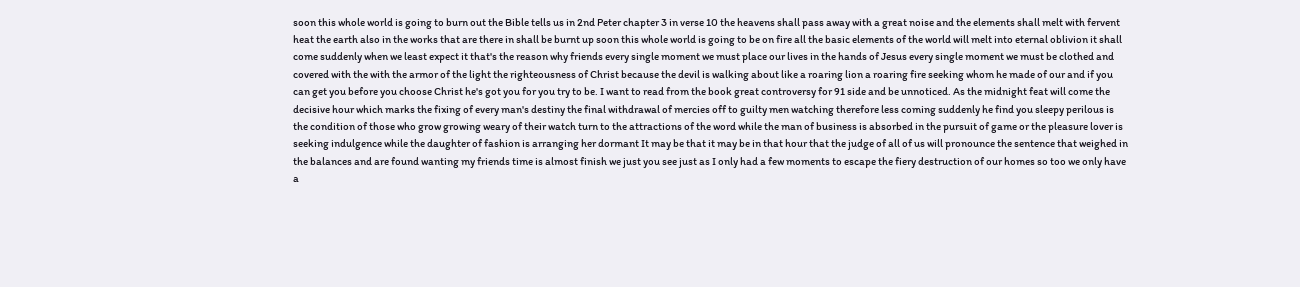soon this whole world is going to burn out the Bible tells us in 2nd Peter chapter 3 in verse 10 the heavens shall pass away with a great noise and the elements shall melt with fervent heat the earth also in the works that are there in shall be burnt up soon this whole world is going to be on fire all the basic elements of the world will melt into eternal oblivion it shall come suddenly when we least expect it that's the reason why friends every single moment we must place our lives in the hands of Jesus every single moment we must be clothed and covered with the with the armor of the light the righteousness of Christ because the devil is walking about like a roaring lion a roaring fire seeking whom he made of our and if you can get you before you choose Christ he's got you for you try to be. I want to read from the book great controversy for 91 side and be unnoticed. As the midnight feat will come the decisive hour which marks the fixing of every man's destiny the final withdrawal of mercies off to guilty men watching therefore less coming suddenly he find you sleepy perilous is the condition of those who grow growing weary of their watch turn to the attractions of the word while the man of business is absorbed in the pursuit of game or the pleasure lover is seeking indulgence while the daughter of fashion is arranging her dormant It may be that it may be in that hour that the judge of all of us will pronounce the sentence that weighed in the balances and are found wanting my friends time is almost finish we just you see just as I only had a few moments to escape the fiery destruction of our homes so too we only have a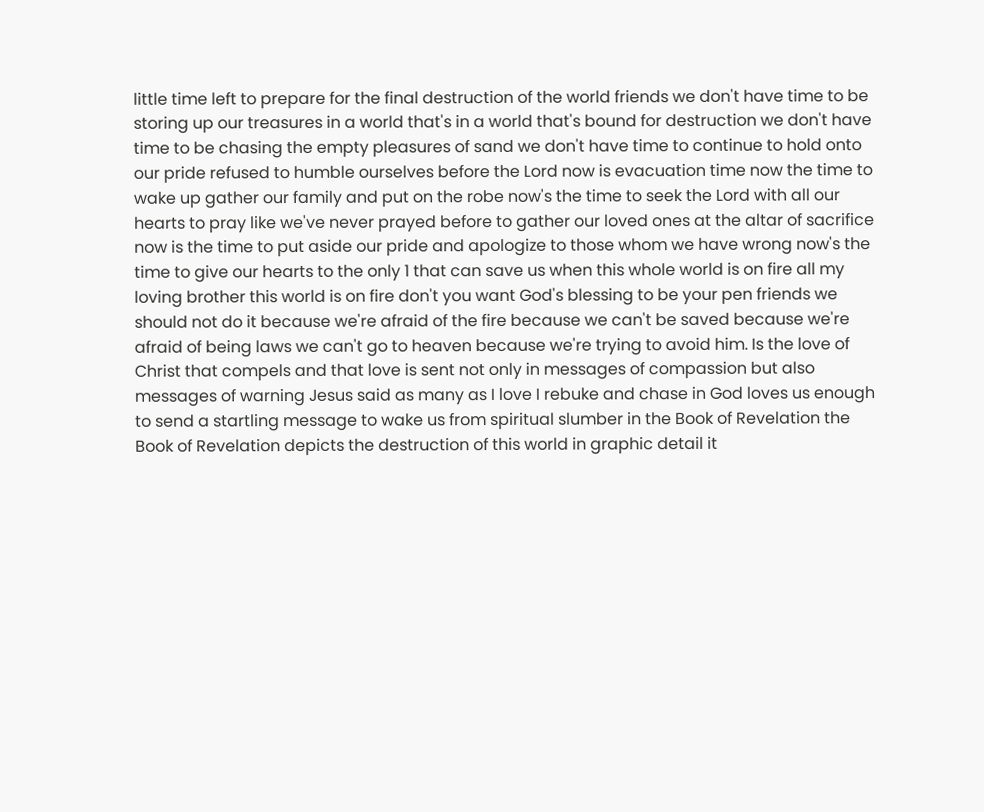little time left to prepare for the final destruction of the world friends we don't have time to be storing up our treasures in a world that's in a world that's bound for destruction we don't have time to be chasing the empty pleasures of sand we don't have time to continue to hold onto our pride refused to humble ourselves before the Lord now is evacuation time now the time to wake up gather our family and put on the robe now's the time to seek the Lord with all our hearts to pray like we've never prayed before to gather our loved ones at the altar of sacrifice now is the time to put aside our pride and apologize to those whom we have wrong now's the time to give our hearts to the only 1 that can save us when this whole world is on fire all my loving brother this world is on fire don't you want God's blessing to be your pen friends we should not do it because we're afraid of the fire because we can't be saved because we're afraid of being laws we can't go to heaven because we're trying to avoid him. Is the love of Christ that compels and that love is sent not only in messages of compassion but also messages of warning Jesus said as many as I love I rebuke and chase in God loves us enough to send a startling message to wake us from spiritual slumber in the Book of Revelation the Book of Revelation depicts the destruction of this world in graphic detail it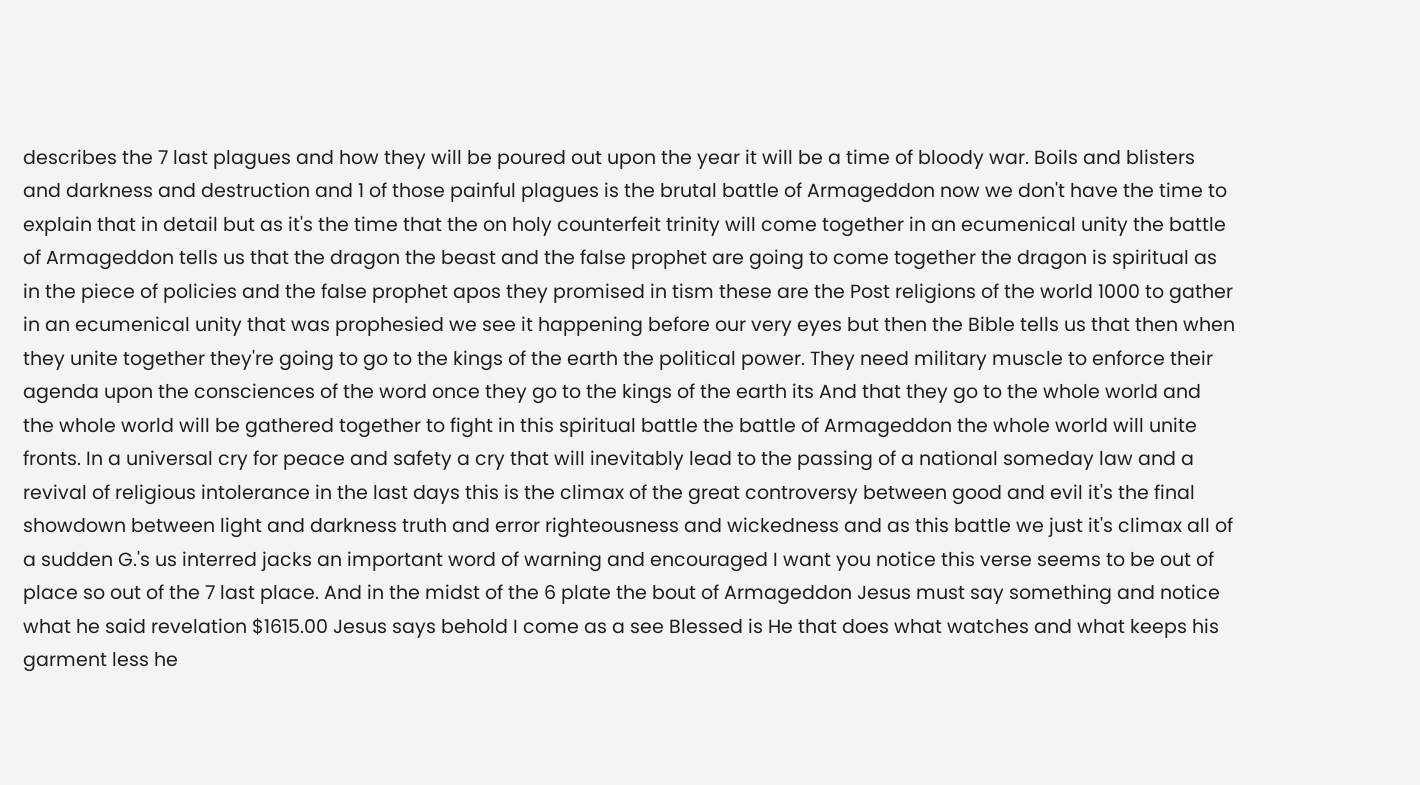describes the 7 last plagues and how they will be poured out upon the year it will be a time of bloody war. Boils and blisters and darkness and destruction and 1 of those painful plagues is the brutal battle of Armageddon now we don't have the time to explain that in detail but as it's the time that the on holy counterfeit trinity will come together in an ecumenical unity the battle of Armageddon tells us that the dragon the beast and the false prophet are going to come together the dragon is spiritual as in the piece of policies and the false prophet apos they promised in tism these are the Post religions of the world 1000 to gather in an ecumenical unity that was prophesied we see it happening before our very eyes but then the Bible tells us that then when they unite together they're going to go to the kings of the earth the political power. They need military muscle to enforce their agenda upon the consciences of the word once they go to the kings of the earth its And that they go to the whole world and the whole world will be gathered together to fight in this spiritual battle the battle of Armageddon the whole world will unite fronts. In a universal cry for peace and safety a cry that will inevitably lead to the passing of a national someday law and a revival of religious intolerance in the last days this is the climax of the great controversy between good and evil it's the final showdown between light and darkness truth and error righteousness and wickedness and as this battle we just it's climax all of a sudden G.'s us interred jacks an important word of warning and encouraged I want you notice this verse seems to be out of place so out of the 7 last place. And in the midst of the 6 plate the bout of Armageddon Jesus must say something and notice what he said revelation $1615.00 Jesus says behold I come as a see Blessed is He that does what watches and what keeps his garment less he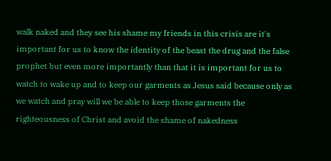walk naked and they see his shame my friends in this crisis are it's important for us to know the identity of the beast the drug and the false prophet but even more importantly than that it is important for us to watch to wake up and to keep our garments as Jesus said because only as we watch and pray will we be able to keep those garments the righteousness of Christ and avoid the shame of nakedness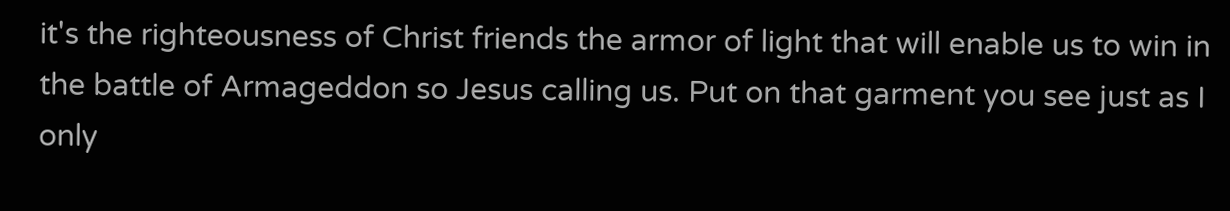it's the righteousness of Christ friends the armor of light that will enable us to win in the battle of Armageddon so Jesus calling us. Put on that garment you see just as I only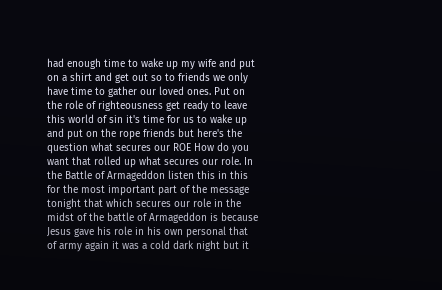had enough time to wake up my wife and put on a shirt and get out so to friends we only have time to gather our loved ones. Put on the role of righteousness get ready to leave this world of sin it's time for us to wake up and put on the rope friends but here's the question what secures our ROE How do you want that rolled up what secures our role. In the Battle of Armageddon listen this in this for the most important part of the message tonight that which secures our role in the midst of the battle of Armageddon is because Jesus gave his role in his own personal that of army again it was a cold dark night but it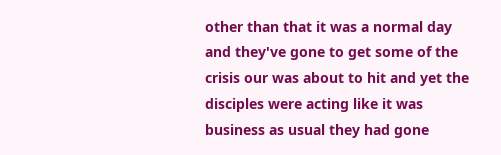other than that it was a normal day and they've gone to get some of the crisis our was about to hit and yet the disciples were acting like it was business as usual they had gone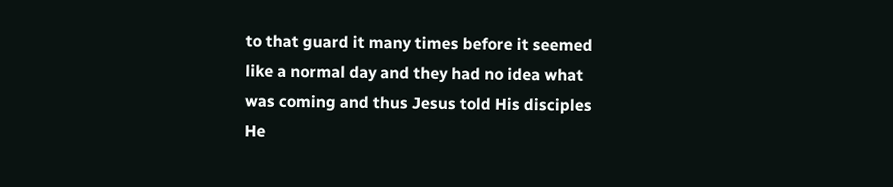to that guard it many times before it seemed like a normal day and they had no idea what was coming and thus Jesus told His disciples He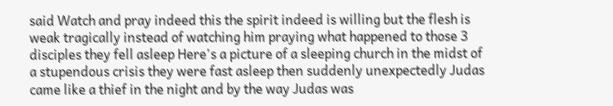said Watch and pray indeed this the spirit indeed is willing but the flesh is weak tragically instead of watching him praying what happened to those 3 disciples they fell asleep Here's a picture of a sleeping church in the midst of a stupendous crisis they were fast asleep then suddenly unexpectedly Judas came like a thief in the night and by the way Judas was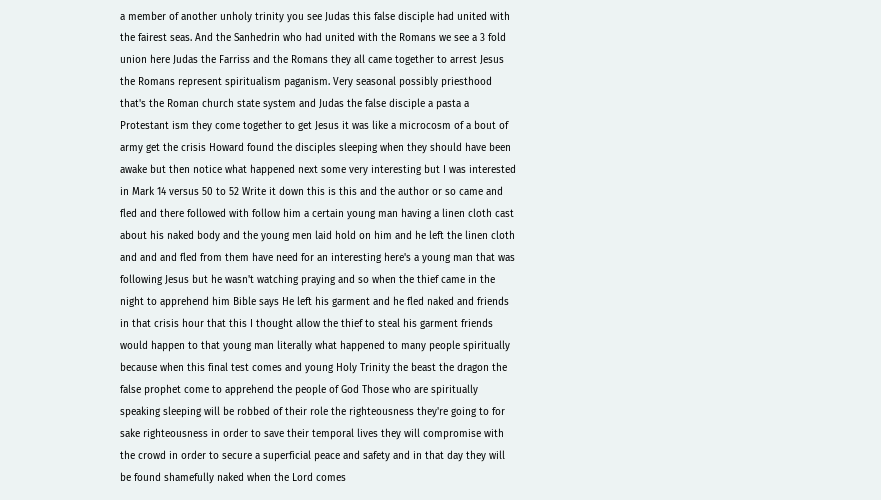a member of another unholy trinity you see Judas this false disciple had united with the fairest seas. And the Sanhedrin who had united with the Romans we see a 3 fold union here Judas the Farriss and the Romans they all came together to arrest Jesus the Romans represent spiritualism paganism. Very seasonal possibly priesthood that's the Roman church state system and Judas the false disciple a pasta a Protestant ism they come together to get Jesus it was like a microcosm of a bout of army get the crisis Howard found the disciples sleeping when they should have been awake but then notice what happened next some very interesting but I was interested in Mark 14 versus 50 to 52 Write it down this is this and the author or so came and fled and there followed with follow him a certain young man having a linen cloth cast about his naked body and the young men laid hold on him and he left the linen cloth and and and fled from them have need for an interesting here's a young man that was following Jesus but he wasn't watching praying and so when the thief came in the night to apprehend him Bible says He left his garment and he fled naked and friends in that crisis hour that this I thought allow the thief to steal his garment friends would happen to that young man literally what happened to many people spiritually because when this final test comes and young Holy Trinity the beast the dragon the false prophet come to apprehend the people of God Those who are spiritually speaking sleeping will be robbed of their role the righteousness they're going to for sake righteousness in order to save their temporal lives they will compromise with the crowd in order to secure a superficial peace and safety and in that day they will be found shamefully naked when the Lord comes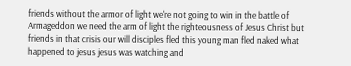friends without the armor of light we're not going to win in the battle of Armageddon we need the arm of light the righteousness of Jesus Christ but friends in that crisis our will disciples fled this young man fled naked what happened to jesus jesus was watching and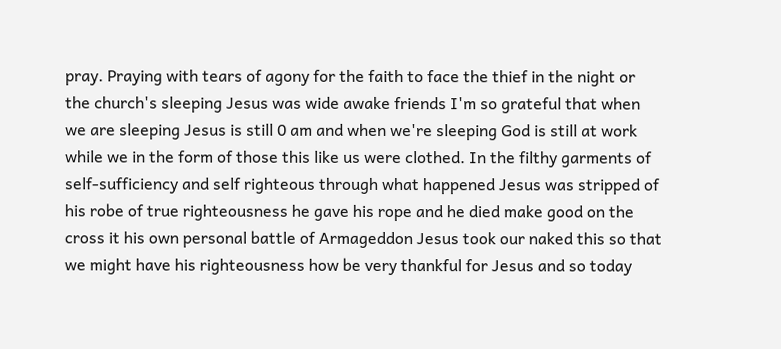pray. Praying with tears of agony for the faith to face the thief in the night or the church's sleeping Jesus was wide awake friends I'm so grateful that when we are sleeping Jesus is still 0 am and when we're sleeping God is still at work while we in the form of those this like us were clothed. In the filthy garments of self-sufficiency and self righteous through what happened Jesus was stripped of his robe of true righteousness he gave his rope and he died make good on the cross it his own personal battle of Armageddon Jesus took our naked this so that we might have his righteousness how be very thankful for Jesus and so today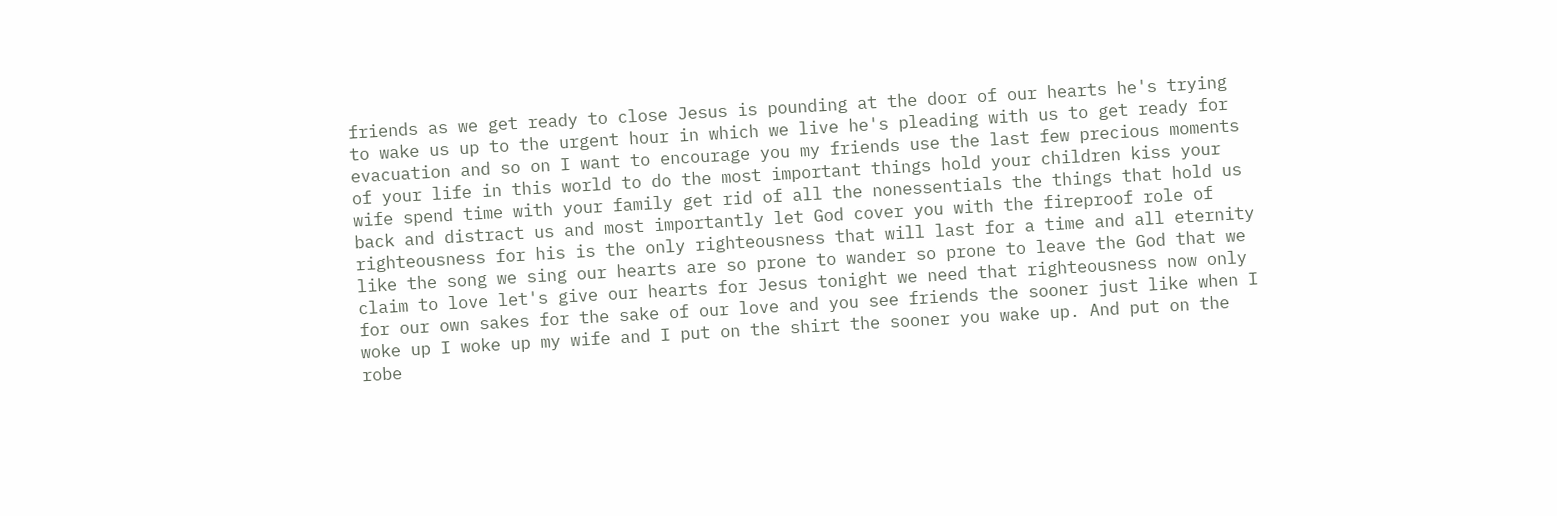friends as we get ready to close Jesus is pounding at the door of our hearts he's trying to wake us up to the urgent hour in which we live he's pleading with us to get ready for evacuation and so on I want to encourage you my friends use the last few precious moments of your life in this world to do the most important things hold your children kiss your wife spend time with your family get rid of all the nonessentials the things that hold us back and distract us and most importantly let God cover you with the fireproof role of righteousness for his is the only righteousness that will last for a time and all eternity like the song we sing our hearts are so prone to wander so prone to leave the God that we claim to love let's give our hearts for Jesus tonight we need that righteousness now only for our own sakes for the sake of our love and you see friends the sooner just like when I woke up I woke up my wife and I put on the shirt the sooner you wake up. And put on the robe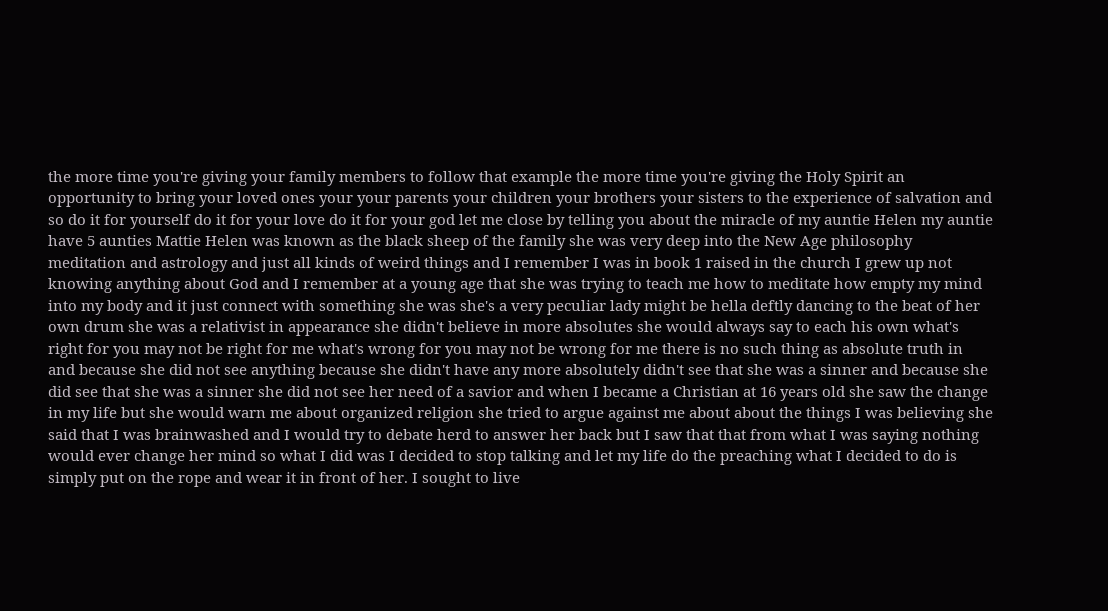the more time you're giving your family members to follow that example the more time you're giving the Holy Spirit an opportunity to bring your loved ones your your parents your children your brothers your sisters to the experience of salvation and so do it for yourself do it for your love do it for your god let me close by telling you about the miracle of my auntie Helen my auntie have 5 aunties Mattie Helen was known as the black sheep of the family she was very deep into the New Age philosophy meditation and astrology and just all kinds of weird things and I remember I was in book 1 raised in the church I grew up not knowing anything about God and I remember at a young age that she was trying to teach me how to meditate how empty my mind into my body and it just connect with something she was she's a very peculiar lady might be hella deftly dancing to the beat of her own drum she was a relativist in appearance she didn't believe in more absolutes she would always say to each his own what's right for you may not be right for me what's wrong for you may not be wrong for me there is no such thing as absolute truth in and because she did not see anything because she didn't have any more absolutely didn't see that she was a sinner and because she did see that she was a sinner she did not see her need of a savior and when I became a Christian at 16 years old she saw the change in my life but she would warn me about organized religion she tried to argue against me about about the things I was believing she said that I was brainwashed and I would try to debate herd to answer her back but I saw that that from what I was saying nothing would ever change her mind so what I did was I decided to stop talking and let my life do the preaching what I decided to do is simply put on the rope and wear it in front of her. I sought to live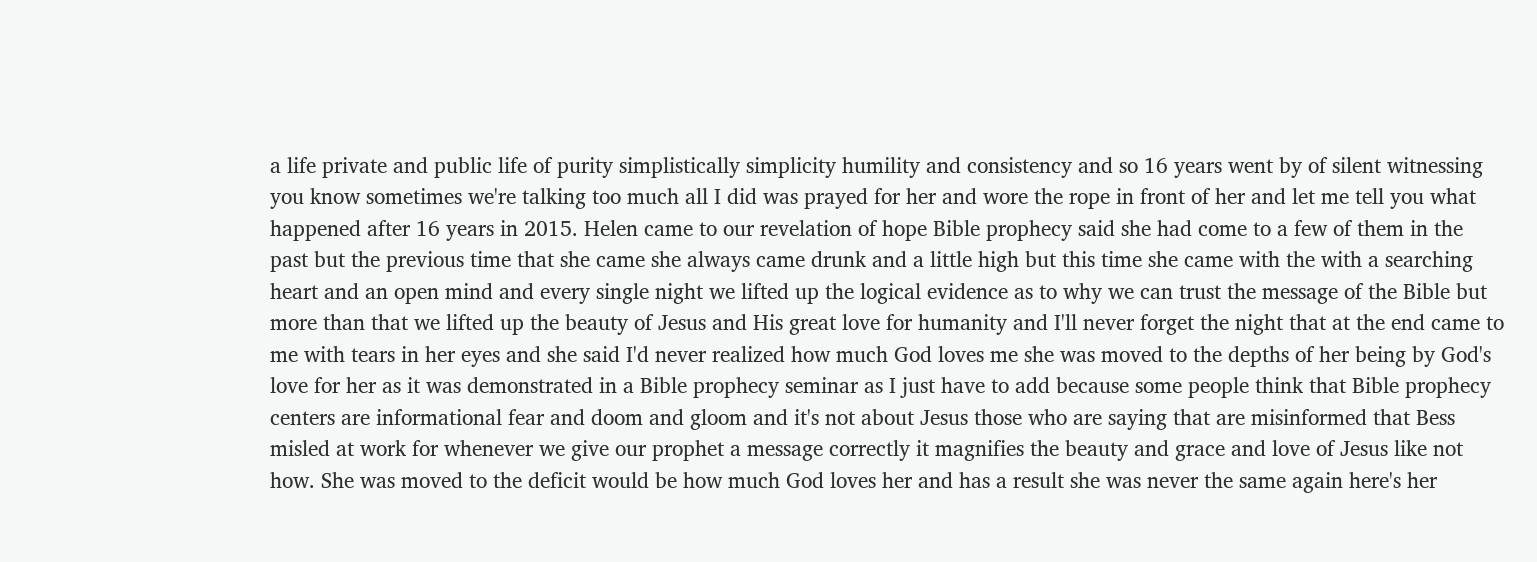a life private and public life of purity simplistically simplicity humility and consistency and so 16 years went by of silent witnessing you know sometimes we're talking too much all I did was prayed for her and wore the rope in front of her and let me tell you what happened after 16 years in 2015. Helen came to our revelation of hope Bible prophecy said she had come to a few of them in the past but the previous time that she came she always came drunk and a little high but this time she came with the with a searching heart and an open mind and every single night we lifted up the logical evidence as to why we can trust the message of the Bible but more than that we lifted up the beauty of Jesus and His great love for humanity and I'll never forget the night that at the end came to me with tears in her eyes and she said I'd never realized how much God loves me she was moved to the depths of her being by God's love for her as it was demonstrated in a Bible prophecy seminar as I just have to add because some people think that Bible prophecy centers are informational fear and doom and gloom and it's not about Jesus those who are saying that are misinformed that Bess misled at work for whenever we give our prophet a message correctly it magnifies the beauty and grace and love of Jesus like not how. She was moved to the deficit would be how much God loves her and has a result she was never the same again here's her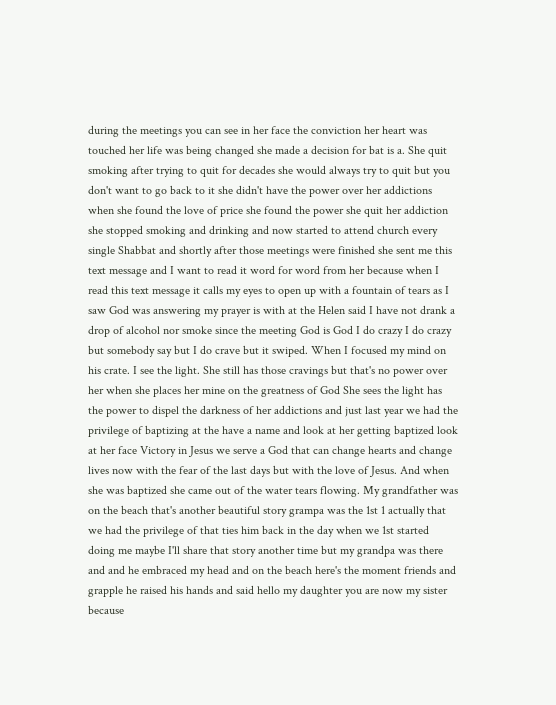during the meetings you can see in her face the conviction her heart was touched her life was being changed she made a decision for bat is a. She quit smoking after trying to quit for decades she would always try to quit but you don't want to go back to it she didn't have the power over her addictions when she found the love of price she found the power she quit her addiction she stopped smoking and drinking and now started to attend church every single Shabbat and shortly after those meetings were finished she sent me this text message and I want to read it word for word from her because when I read this text message it calls my eyes to open up with a fountain of tears as I saw God was answering my prayer is with at the Helen said I have not drank a drop of alcohol nor smoke since the meeting God is God I do crazy I do crazy but somebody say but I do crave but it swiped. When I focused my mind on his crate. I see the light. She still has those cravings but that's no power over her when she places her mine on the greatness of God She sees the light has the power to dispel the darkness of her addictions and just last year we had the privilege of baptizing at the have a name and look at her getting baptized look at her face Victory in Jesus we serve a God that can change hearts and change lives now with the fear of the last days but with the love of Jesus. And when she was baptized she came out of the water tears flowing. My grandfather was on the beach that's another beautiful story grampa was the 1st 1 actually that we had the privilege of that ties him back in the day when we 1st started doing me maybe I'll share that story another time but my grandpa was there and and he embraced my head and on the beach here's the moment friends and grapple he raised his hands and said hello my daughter you are now my sister because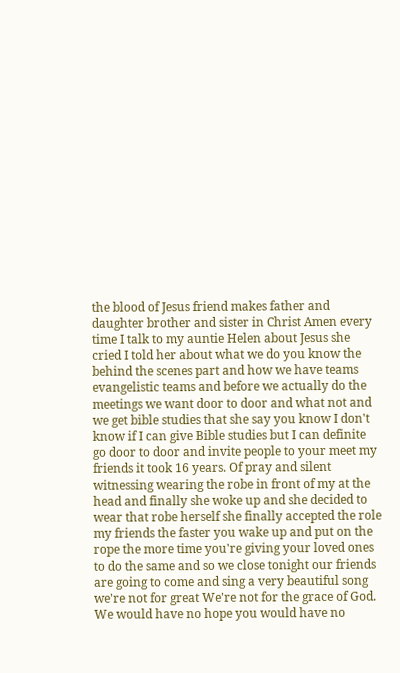the blood of Jesus friend makes father and daughter brother and sister in Christ Amen every time I talk to my auntie Helen about Jesus she cried I told her about what we do you know the behind the scenes part and how we have teams evangelistic teams and before we actually do the meetings we want door to door and what not and we get bible studies that she say you know I don't know if I can give Bible studies but I can definite go door to door and invite people to your meet my friends it took 16 years. Of pray and silent witnessing wearing the robe in front of my at the head and finally she woke up and she decided to wear that robe herself she finally accepted the role my friends the faster you wake up and put on the rope the more time you're giving your loved ones to do the same and so we close tonight our friends are going to come and sing a very beautiful song we're not for great We're not for the grace of God. We would have no hope you would have no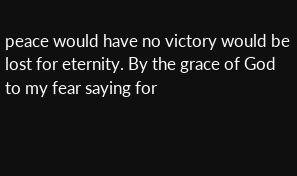peace would have no victory would be lost for eternity. By the grace of God to my fear saying for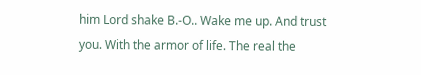him Lord shake B.-O.. Wake me up. And trust you. With the armor of life. The real the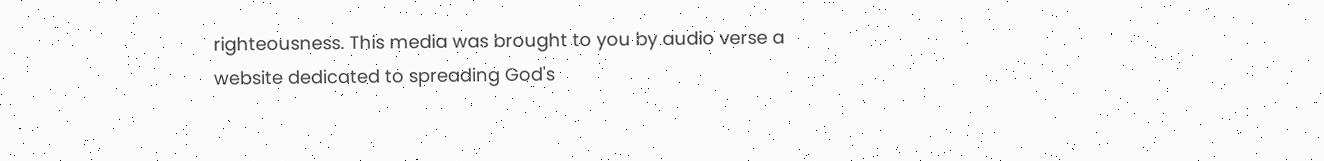righteousness. This media was brought to you by audio verse a website dedicated to spreading God's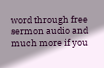word through free sermon audio and much more if you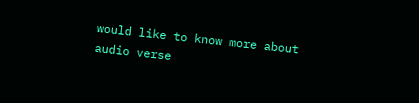would like to know more about audio verse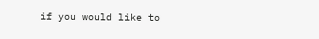if you would like to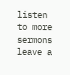listen to more sermons leave a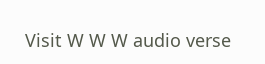Visit W W W audio verse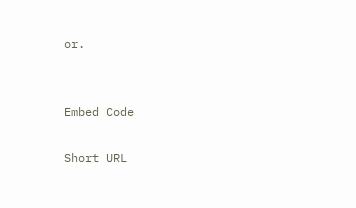or.


Embed Code

Short URL